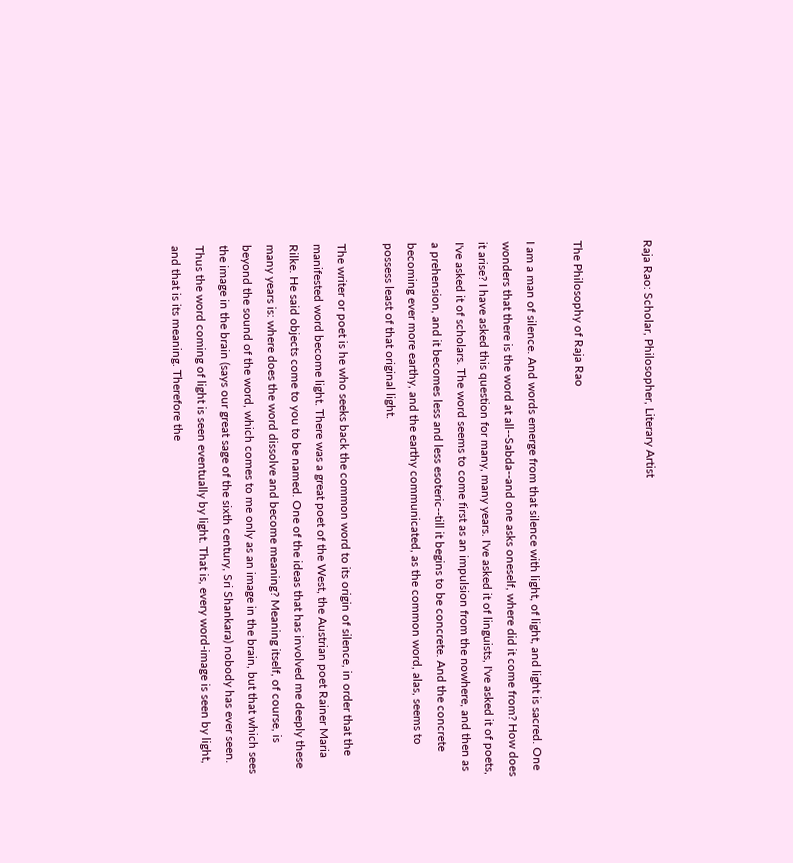Raja Rao: Scholar, Philosopher, Literary Artist


The Philosophy of Raja Rao

I am a man of silence. And words emerge from that silence with light, of light, and light is sacred. One wonders that there is the word at all--Sabda--and one asks oneself, where did it come from? How does it arise? I have asked this question for many, many years. I've asked it of linguists, I've asked it of poets, I've asked it of scholars. The word seems to come first as an impulsion from the nowhere, and then as a prehension, and it becomes less and less esoteric--till it begins to be concrete. And the concrete becoming ever more earthy, and the earthy communicated, as the common word, alas, seems to possess least of that original light.

The writer or poet is he who seeks back the common word to its origin of silence, in order that the manifested word become light. There was a great poet of the West, the Austrian poet Rainer Maria Rilke. He said objects come to you to be named. One of the ideas that has involved me deeply these many years is: where does the word dissolve and become meaning? Meaning itself, of course, is beyond the sound of the word, which comes to me only as an image in the brain, but that which sees the image in the brain (says our great sage of the sixth century, Sri Shankara) nobody has ever seen. Thus the word coming of light is seen eventually by light. That is, every word-image is seen by light, and that is its meaning. Therefore the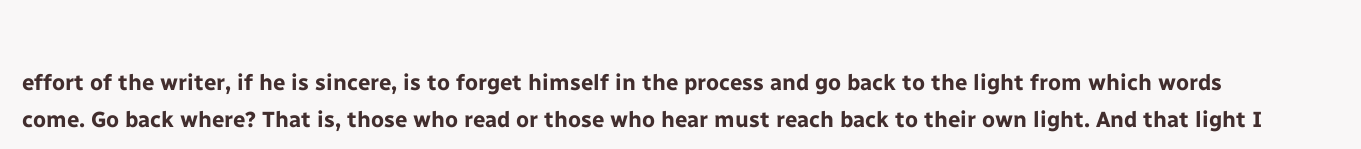effort of the writer, if he is sincere, is to forget himself in the process and go back to the light from which words come. Go back where? That is, those who read or those who hear must reach back to their own light. And that light I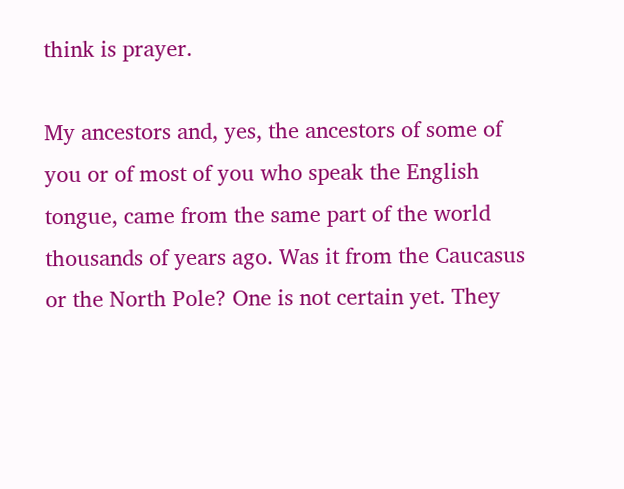think is prayer.

My ancestors and, yes, the ancestors of some of you or of most of you who speak the English tongue, came from the same part of the world thousands of years ago. Was it from the Caucasus or the North Pole? One is not certain yet. They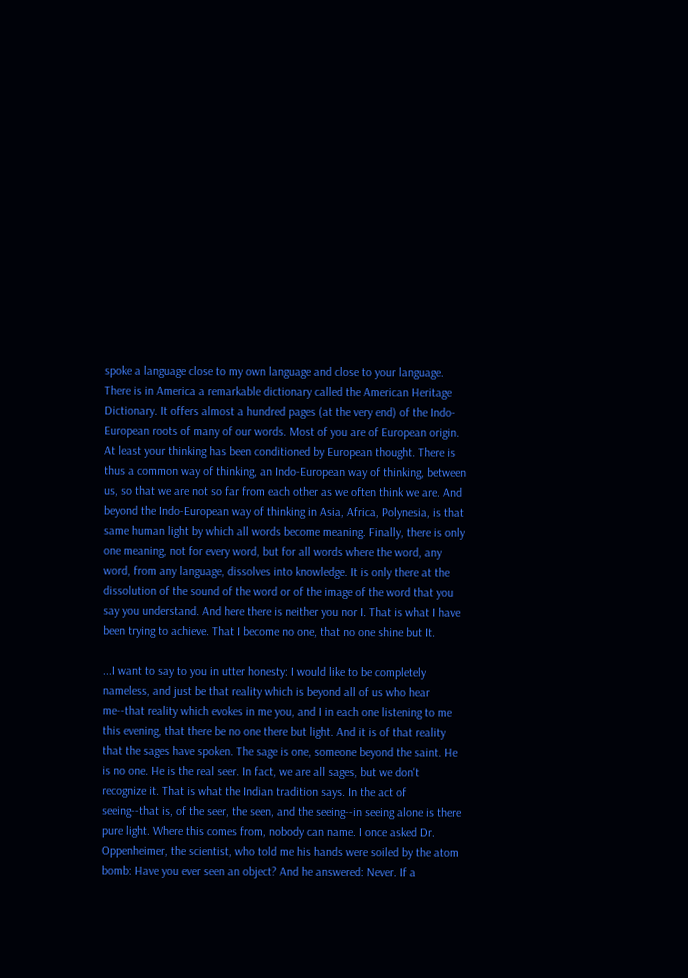spoke a language close to my own language and close to your language. There is in America a remarkable dictionary called the American Heritage Dictionary. It offers almost a hundred pages (at the very end) of the Indo-European roots of many of our words. Most of you are of European origin. At least your thinking has been conditioned by European thought. There is thus a common way of thinking, an Indo-European way of thinking, between us, so that we are not so far from each other as we often think we are. And beyond the Indo-European way of thinking in Asia, Africa, Polynesia, is that same human light by which all words become meaning. Finally, there is only one meaning, not for every word, but for all words where the word, any word, from any language, dissolves into knowledge. It is only there at the dissolution of the sound of the word or of the image of the word that you say you understand. And here there is neither you nor I. That is what I have been trying to achieve. That I become no one, that no one shine but It.

...I want to say to you in utter honesty: I would like to be completely nameless, and just be that reality which is beyond all of us who hear me--that reality which evokes in me you, and I in each one listening to me this evening, that there be no one there but light. And it is of that reality that the sages have spoken. The sage is one, someone beyond the saint. He is no one. He is the real seer. In fact, we are all sages, but we don't recognize it. That is what the Indian tradition says. In the act of seeing--that is, of the seer, the seen, and the seeing--in seeing alone is there pure light. Where this comes from, nobody can name. I once asked Dr. Oppenheimer, the scientist, who told me his hands were soiled by the atom bomb: Have you ever seen an object? And he answered: Never. If a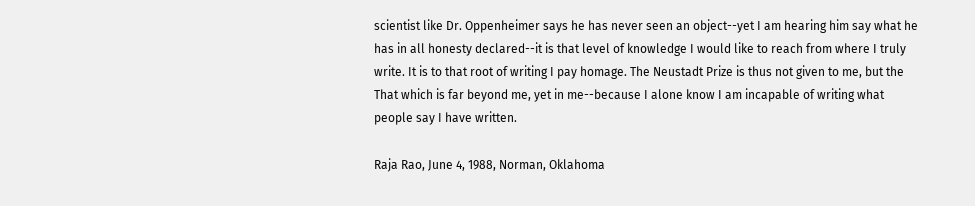scientist like Dr. Oppenheimer says he has never seen an object--yet I am hearing him say what he has in all honesty declared--it is that level of knowledge I would like to reach from where I truly write. It is to that root of writing I pay homage. The Neustadt Prize is thus not given to me, but the That which is far beyond me, yet in me--because I alone know I am incapable of writing what people say I have written.

Raja Rao, June 4, 1988, Norman, Oklahoma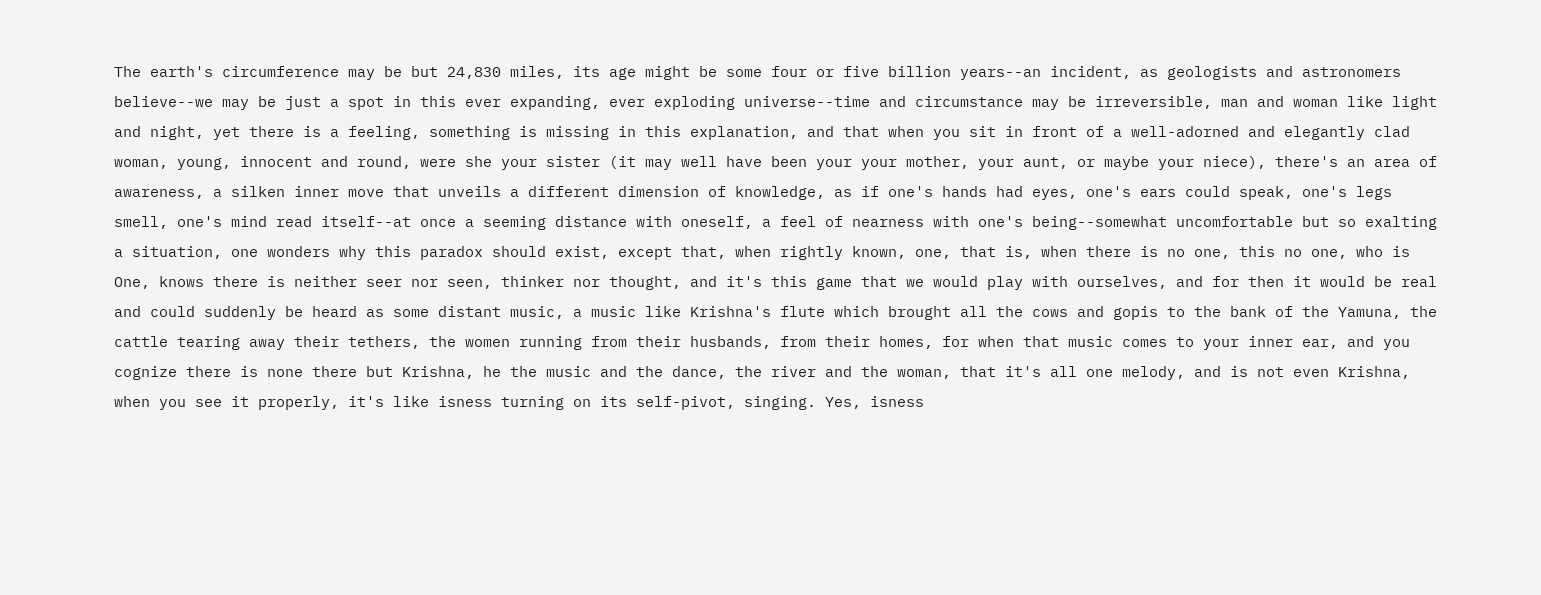The earth's circumference may be but 24,830 miles, its age might be some four or five billion years--an incident, as geologists and astronomers believe--we may be just a spot in this ever expanding, ever exploding universe--time and circumstance may be irreversible, man and woman like light and night, yet there is a feeling, something is missing in this explanation, and that when you sit in front of a well-adorned and elegantly clad woman, young, innocent and round, were she your sister (it may well have been your your mother, your aunt, or maybe your niece), there's an area of awareness, a silken inner move that unveils a different dimension of knowledge, as if one's hands had eyes, one's ears could speak, one's legs smell, one's mind read itself--at once a seeming distance with oneself, a feel of nearness with one's being--somewhat uncomfortable but so exalting a situation, one wonders why this paradox should exist, except that, when rightly known, one, that is, when there is no one, this no one, who is One, knows there is neither seer nor seen, thinker nor thought, and it's this game that we would play with ourselves, and for then it would be real and could suddenly be heard as some distant music, a music like Krishna's flute which brought all the cows and gopis to the bank of the Yamuna, the cattle tearing away their tethers, the women running from their husbands, from their homes, for when that music comes to your inner ear, and you cognize there is none there but Krishna, he the music and the dance, the river and the woman, that it's all one melody, and is not even Krishna, when you see it properly, it's like isness turning on its self-pivot, singing. Yes, isness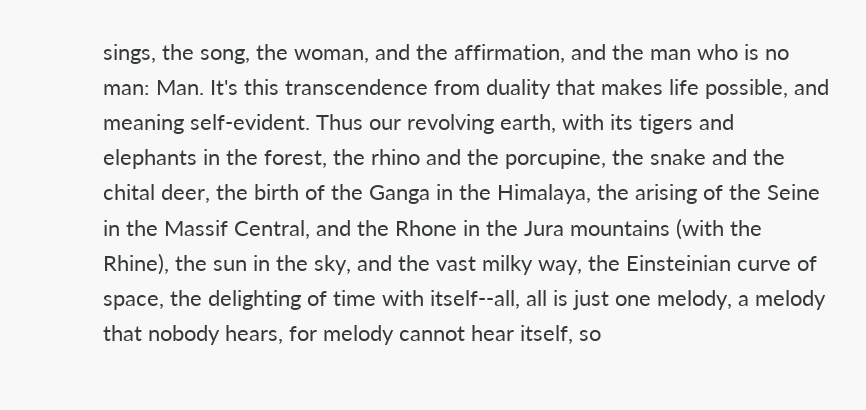sings, the song, the woman, and the affirmation, and the man who is no man: Man. It's this transcendence from duality that makes life possible, and meaning self-evident. Thus our revolving earth, with its tigers and elephants in the forest, the rhino and the porcupine, the snake and the chital deer, the birth of the Ganga in the Himalaya, the arising of the Seine in the Massif Central, and the Rhone in the Jura mountains (with the Rhine), the sun in the sky, and the vast milky way, the Einsteinian curve of space, the delighting of time with itself--all, all is just one melody, a melody that nobody hears, for melody cannot hear itself, so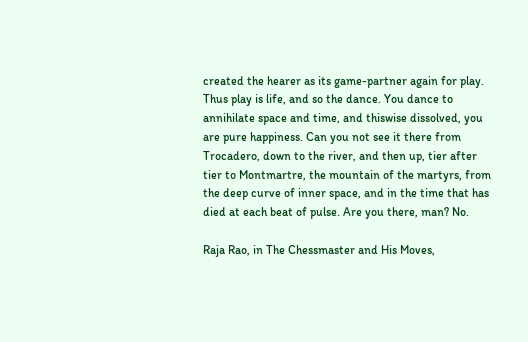created the hearer as its game-partner again for play. Thus play is life, and so the dance. You dance to annihilate space and time, and thiswise dissolved, you are pure happiness. Can you not see it there from Trocadero, down to the river, and then up, tier after tier to Montmartre, the mountain of the martyrs, from the deep curve of inner space, and in the time that has died at each beat of pulse. Are you there, man? No.

Raja Rao, in The Chessmaster and His Moves,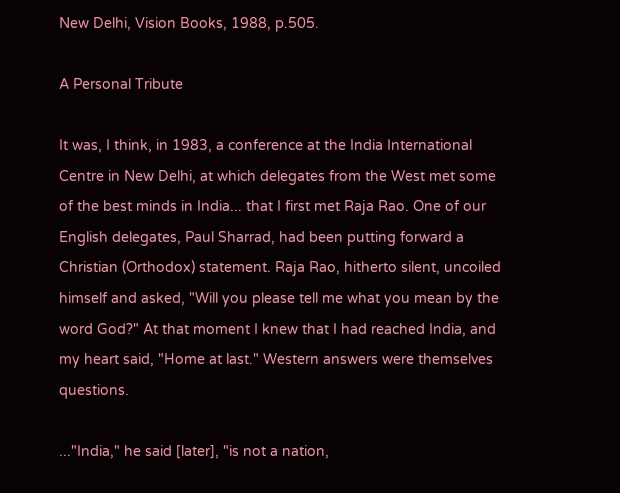New Delhi, Vision Books, 1988, p.505.

A Personal Tribute

It was, I think, in 1983, a conference at the India International Centre in New Delhi, at which delegates from the West met some of the best minds in India... that I first met Raja Rao. One of our English delegates, Paul Sharrad, had been putting forward a Christian (Orthodox) statement. Raja Rao, hitherto silent, uncoiled himself and asked, "Will you please tell me what you mean by the word God?" At that moment I knew that I had reached India, and my heart said, "Home at last." Western answers were themselves questions.

..."India," he said [later], "is not a nation,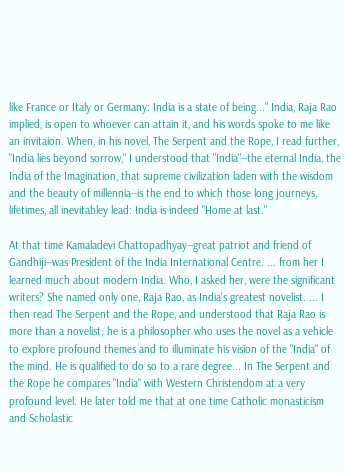like France or Italy or Germany: India is a state of being..." India, Raja Rao implied, is open to whoever can attain it, and his words spoke to me like an invitaion. When, in his novel, The Serpent and the Rope, I read further, "India lies beyond sorrow," I understood that "India"--the eternal India, the India of the Imagination, that supreme civilization laden with the wisdom and the beauty of millennia--is the end to which those long journeys, lifetimes, all inevitabley lead: India is indeed "Home at last."

At that time Kamaladevi Chattopadhyay--great patriot and friend of Gandhiji--was President of the India International Centre. ... from her I learned much about modern India. Who, I asked her, were the significant writers? She named only one, Raja Rao, as India's greatest novelist. ... I then read The Serpent and the Rope, and understood that Raja Rao is more than a novelist; he is a philosopher who uses the novel as a vehicle to explore profound themes and to illuminate his vision of the "India" of the mind. He is qualified to do so to a rare degree... In The Serpent and the Rope he compares "India" with Western Christendom at a very profound level. He later told me that at one time Catholic monasticism and Scholastic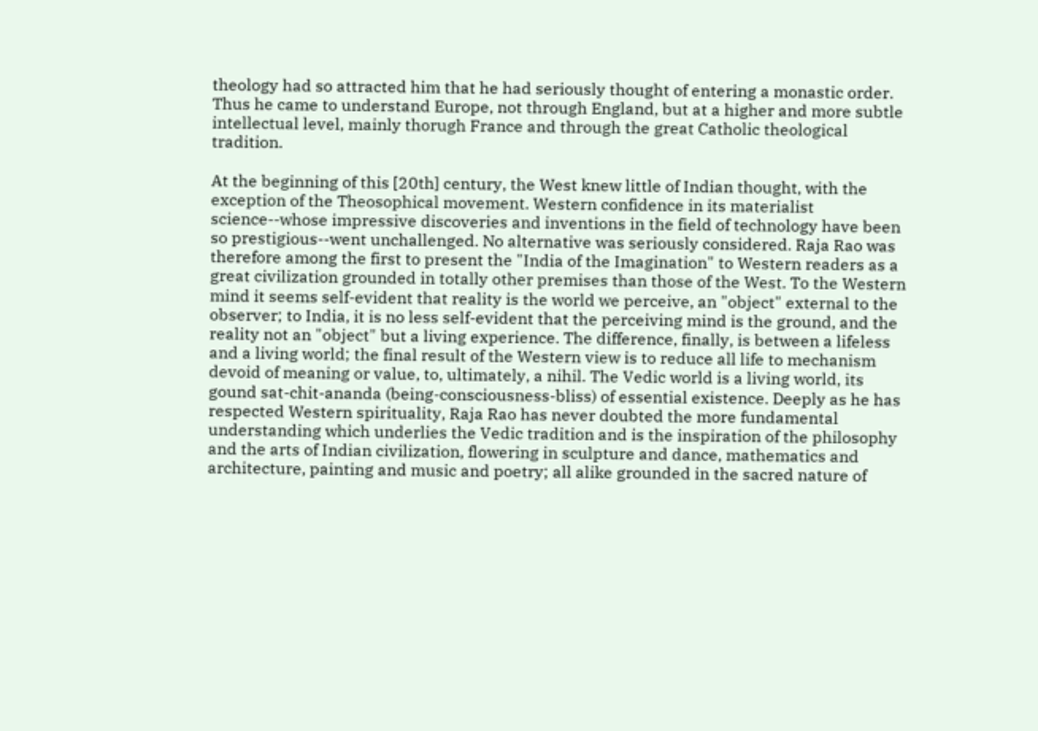theology had so attracted him that he had seriously thought of entering a monastic order. Thus he came to understand Europe, not through England, but at a higher and more subtle intellectual level, mainly thorugh France and through the great Catholic theological tradition.

At the beginning of this [20th] century, the West knew little of Indian thought, with the exception of the Theosophical movement. Western confidence in its materialist science--whose impressive discoveries and inventions in the field of technology have been so prestigious--went unchallenged. No alternative was seriously considered. Raja Rao was therefore among the first to present the "India of the Imagination" to Western readers as a great civilization grounded in totally other premises than those of the West. To the Western mind it seems self-evident that reality is the world we perceive, an "object" external to the observer; to India, it is no less self-evident that the perceiving mind is the ground, and the reality not an "object" but a living experience. The difference, finally, is between a lifeless and a living world; the final result of the Western view is to reduce all life to mechanism devoid of meaning or value, to, ultimately, a nihil. The Vedic world is a living world, its gound sat-chit-ananda (being-consciousness-bliss) of essential existence. Deeply as he has respected Western spirituality, Raja Rao has never doubted the more fundamental understanding which underlies the Vedic tradition and is the inspiration of the philosophy and the arts of Indian civilization, flowering in sculpture and dance, mathematics and architecture, painting and music and poetry; all alike grounded in the sacred nature of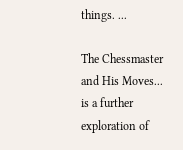things. ...

The Chessmaster and His Moves... is a further exploration of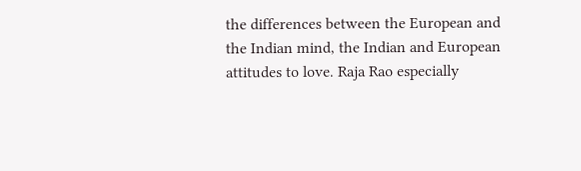the differences between the European and the Indian mind, the Indian and European attitudes to love. Raja Rao especially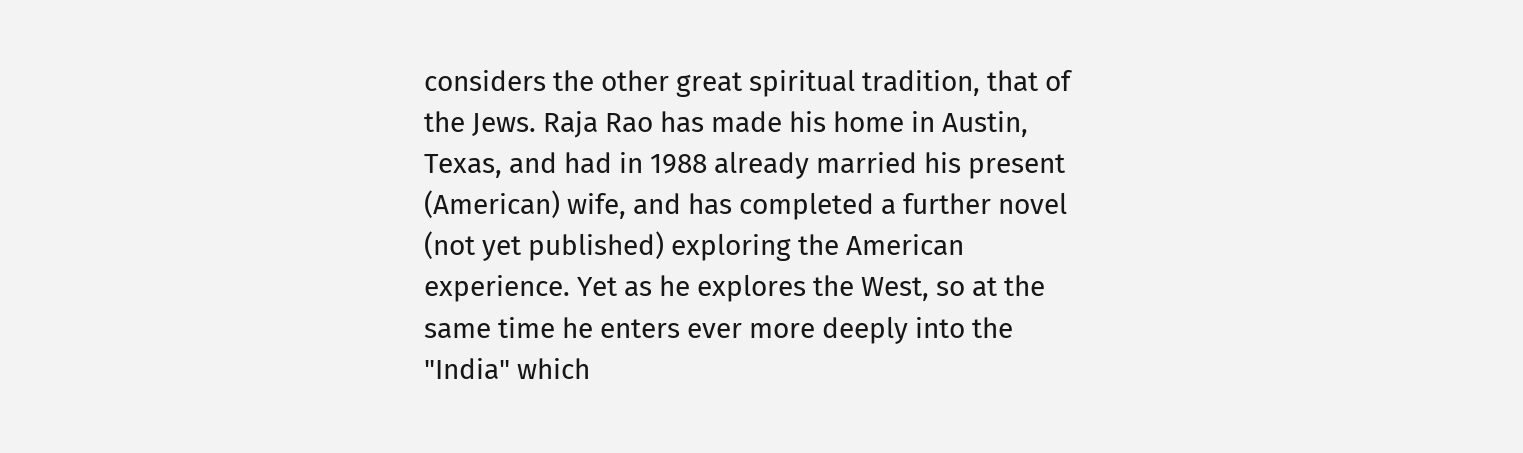considers the other great spiritual tradition, that of the Jews. Raja Rao has made his home in Austin, Texas, and had in 1988 already married his present (American) wife, and has completed a further novel (not yet published) exploring the American experience. Yet as he explores the West, so at the same time he enters ever more deeply into the "India" which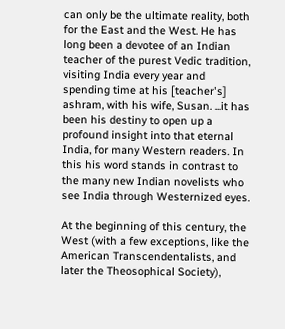can only be the ultimate reality, both for the East and the West. He has long been a devotee of an Indian teacher of the purest Vedic tradition, visiting India every year and spending time at his [teacher's] ashram, with his wife, Susan. ...it has been his destiny to open up a profound insight into that eternal India, for many Western readers. In this his word stands in contrast to the many new Indian novelists who see India through Westernized eyes.

At the beginning of this century, the West (with a few exceptions, like the American Transcendentalists, and later the Theosophical Society),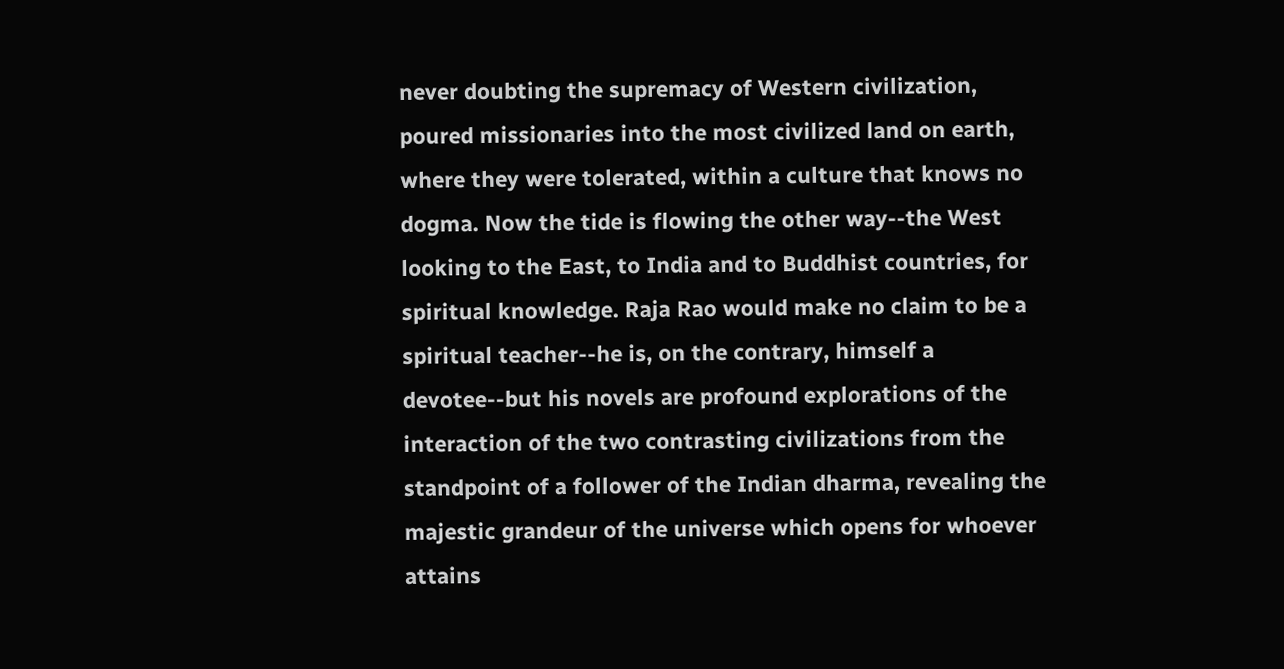never doubting the supremacy of Western civilization, poured missionaries into the most civilized land on earth, where they were tolerated, within a culture that knows no dogma. Now the tide is flowing the other way--the West looking to the East, to India and to Buddhist countries, for spiritual knowledge. Raja Rao would make no claim to be a spiritual teacher--he is, on the contrary, himself a devotee--but his novels are profound explorations of the interaction of the two contrasting civilizations from the standpoint of a follower of the Indian dharma, revealing the majestic grandeur of the universe which opens for whoever attains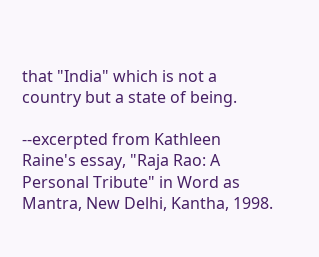that "India" which is not a country but a state of being.

--excerpted from Kathleen Raine's essay, "Raja Rao: A Personal Tribute" in Word as Mantra, New Delhi, Kantha, 1998.